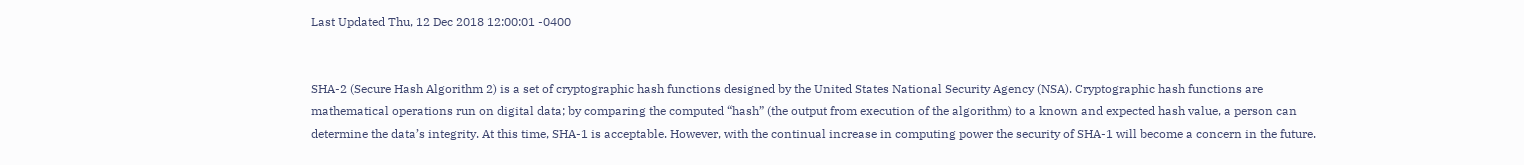Last Updated Thu, 12 Dec 2018 12:00:01 -0400


SHA-2 (Secure Hash Algorithm 2) is a set of cryptographic hash functions designed by the United States National Security Agency (NSA). Cryptographic hash functions are mathematical operations run on digital data; by comparing the computed “hash” (the output from execution of the algorithm) to a known and expected hash value, a person can determine the data’s integrity. At this time, SHA-1 is acceptable. However, with the continual increase in computing power the security of SHA-1 will become a concern in the future.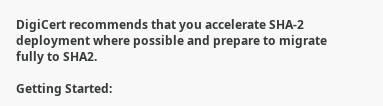DigiCert recommends that you accelerate SHA-2 deployment where possible and prepare to migrate fully to SHA2.

Getting Started: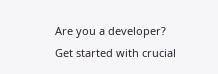Are you a developer? Get started with crucial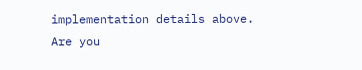implementation details above.
Are you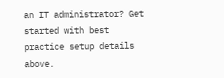an IT administrator? Get started with best practice setup details above.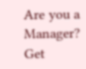Are you a Manager? Get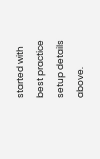started with best practice setup details above.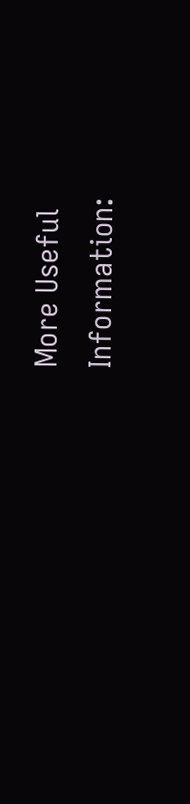More Useful Information: